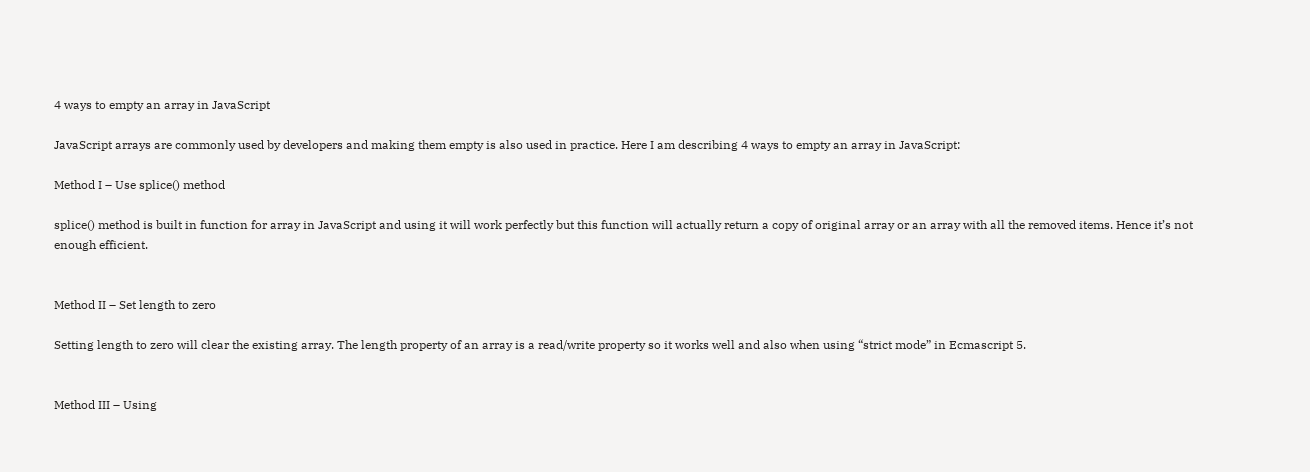4 ways to empty an array in JavaScript

JavaScript arrays are commonly used by developers and making them empty is also used in practice. Here I am describing 4 ways to empty an array in JavaScript:

Method I – Use splice() method

splice() method is built in function for array in JavaScript and using it will work perfectly but this function will actually return a copy of original array or an array with all the removed items. Hence it’s not enough efficient.


Method II – Set length to zero

Setting length to zero will clear the existing array. The length property of an array is a read/write property so it works well and also when using “strict mode” in Ecmascript 5.


Method III – Using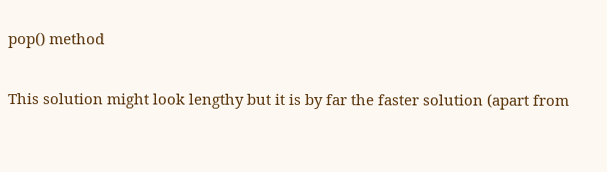pop() method

This solution might look lengthy but it is by far the faster solution (apart from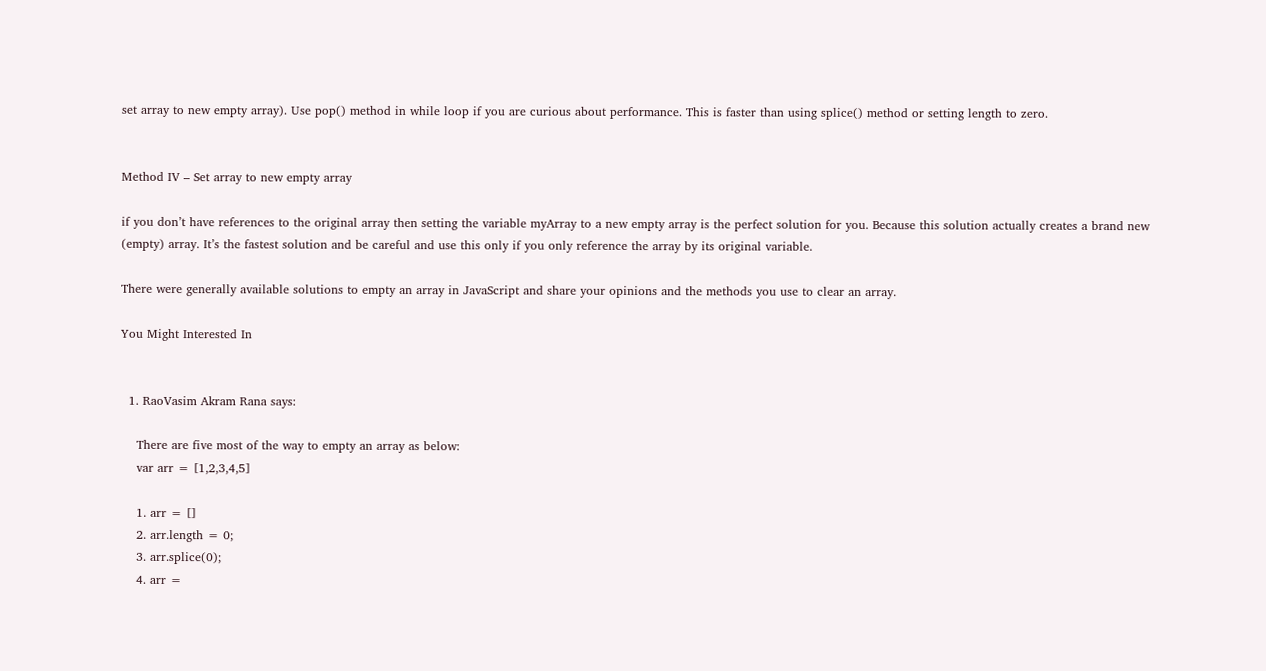set array to new empty array). Use pop() method in while loop if you are curious about performance. This is faster than using splice() method or setting length to zero.


Method IV – Set array to new empty array

if you don’t have references to the original array then setting the variable myArray to a new empty array is the perfect solution for you. Because this solution actually creates a brand new (empty) array. It’s the fastest solution and be careful and use this only if you only reference the array by its original variable.

There were generally available solutions to empty an array in JavaScript and share your opinions and the methods you use to clear an array.

You Might Interested In


  1. RaoVasim Akram Rana says:

    There are five most of the way to empty an array as below:
    var arr = [1,2,3,4,5]

    1. arr = []
    2. arr.length = 0;
    3. arr.splice(0);
    4. arr =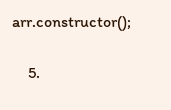arr.constructor();

    5.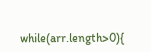while(arr.length>0){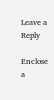Leave a Reply

Enclose a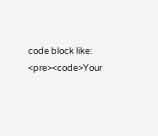code block like: <pre><code>Your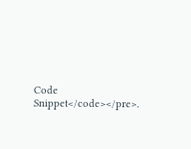Code Snippet</code></pre>.